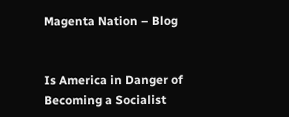Magenta Nation – Blog


Is America in Danger of Becoming a Socialist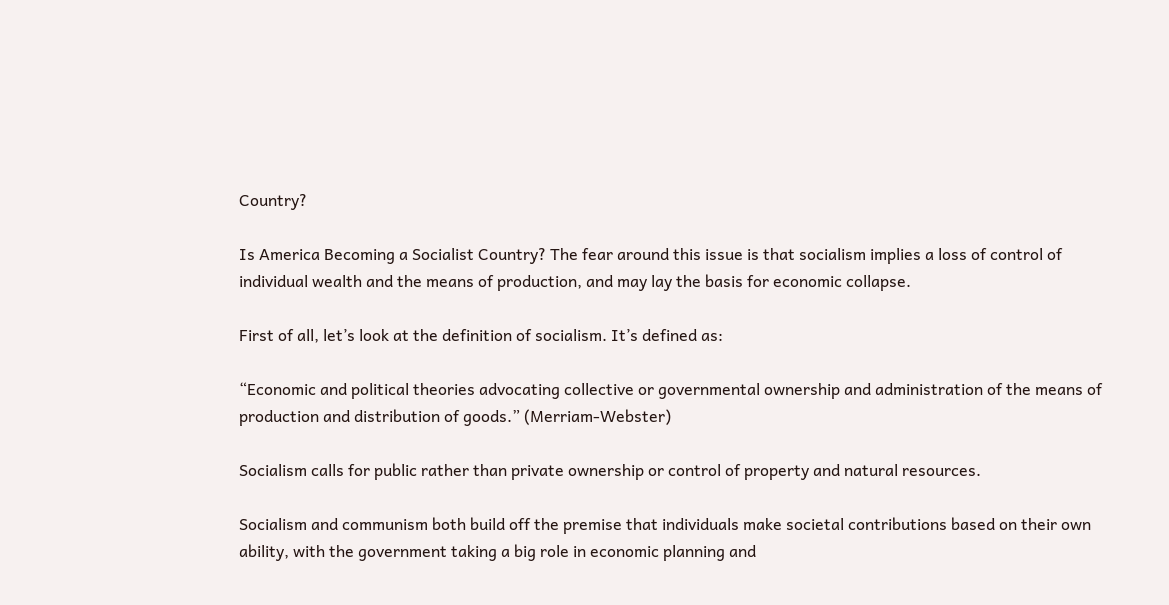Country?

Is America Becoming a Socialist Country? The fear around this issue is that socialism implies a loss of control of individual wealth and the means of production, and may lay the basis for economic collapse.

First of all, let’s look at the definition of socialism. It’s defined as:

“Economic and political theories advocating collective or governmental ownership and administration of the means of production and distribution of goods.” (Merriam-Webster)

Socialism calls for public rather than private ownership or control of property and natural resources.

Socialism and communism both build off the premise that individuals make societal contributions based on their own ability, with the government taking a big role in economic planning and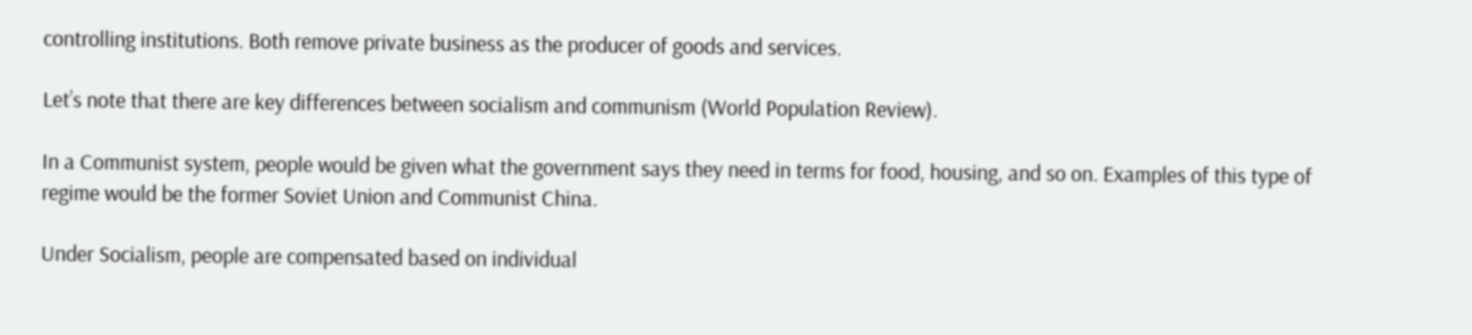controlling institutions. Both remove private business as the producer of goods and services.

Let’s note that there are key differences between socialism and communism (World Population Review).

In a Communist system, people would be given what the government says they need in terms for food, housing, and so on. Examples of this type of regime would be the former Soviet Union and Communist China.

Under Socialism, people are compensated based on individual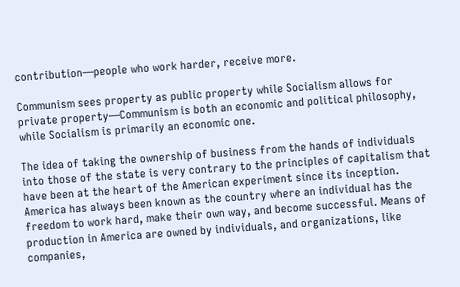contribution—people who work harder, receive more.

Communism sees property as public property while Socialism allows for private property—Communism is both an economic and political philosophy, while Socialism is primarily an economic one.

The idea of taking the ownership of business from the hands of individuals into those of the state is very contrary to the principles of capitalism that have been at the heart of the American experiment since its inception. America has always been known as the country where an individual has the freedom to work hard, make their own way, and become successful. Means of production in America are owned by individuals, and organizations, like companies,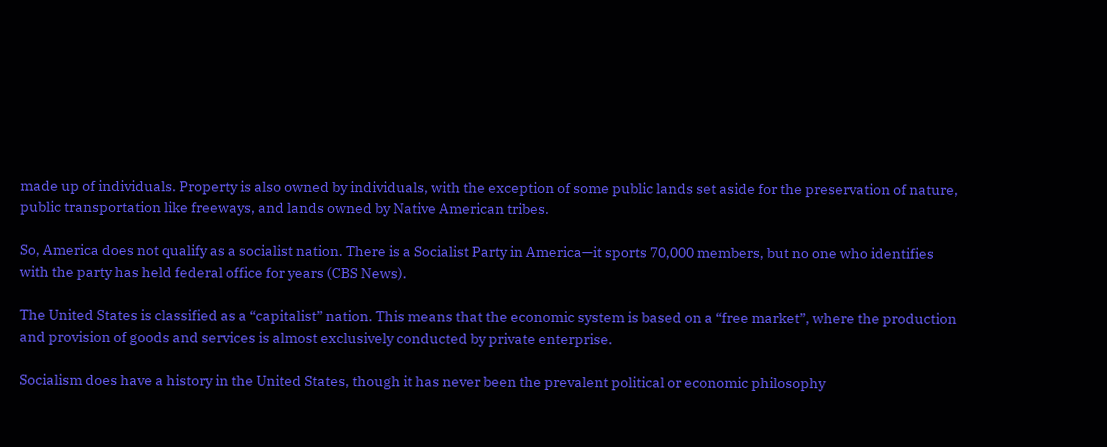made up of individuals. Property is also owned by individuals, with the exception of some public lands set aside for the preservation of nature, public transportation like freeways, and lands owned by Native American tribes.

So, America does not qualify as a socialist nation. There is a Socialist Party in America—it sports 70,000 members, but no one who identifies with the party has held federal office for years (CBS News).

The United States is classified as a “capitalist” nation. This means that the economic system is based on a “free market”, where the production and provision of goods and services is almost exclusively conducted by private enterprise.

Socialism does have a history in the United States, though it has never been the prevalent political or economic philosophy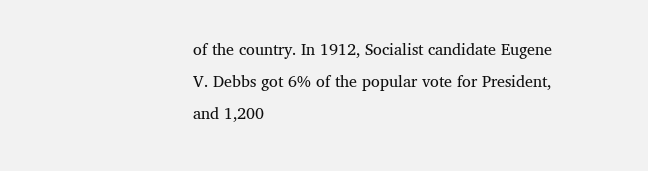of the country. In 1912, Socialist candidate Eugene V. Debbs got 6% of the popular vote for President, and 1,200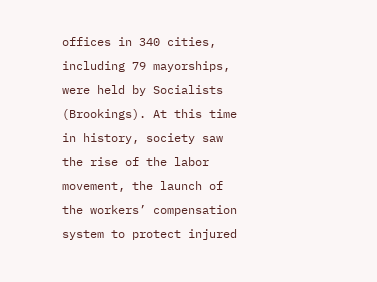offices in 340 cities, including 79 mayorships, were held by Socialists (Brookings). At this time in history, society saw the rise of the labor movement, the launch of the workers’ compensation system to protect injured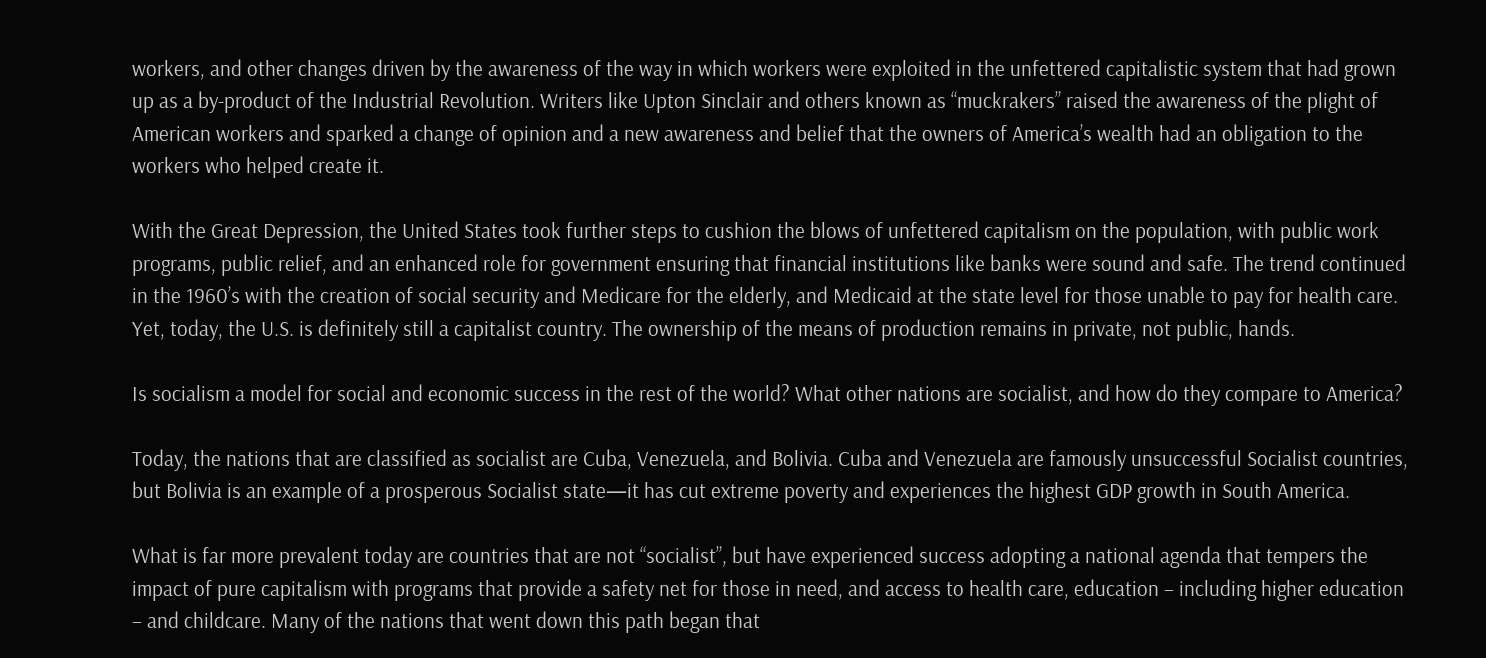workers, and other changes driven by the awareness of the way in which workers were exploited in the unfettered capitalistic system that had grown up as a by-product of the Industrial Revolution. Writers like Upton Sinclair and others known as “muckrakers” raised the awareness of the plight of American workers and sparked a change of opinion and a new awareness and belief that the owners of America’s wealth had an obligation to the workers who helped create it.

With the Great Depression, the United States took further steps to cushion the blows of unfettered capitalism on the population, with public work programs, public relief, and an enhanced role for government ensuring that financial institutions like banks were sound and safe. The trend continued in the 1960’s with the creation of social security and Medicare for the elderly, and Medicaid at the state level for those unable to pay for health care. Yet, today, the U.S. is definitely still a capitalist country. The ownership of the means of production remains in private, not public, hands.

Is socialism a model for social and economic success in the rest of the world? What other nations are socialist, and how do they compare to America?

Today, the nations that are classified as socialist are Cuba, Venezuela, and Bolivia. Cuba and Venezuela are famously unsuccessful Socialist countries, but Bolivia is an example of a prosperous Socialist state—it has cut extreme poverty and experiences the highest GDP growth in South America.

What is far more prevalent today are countries that are not “socialist”, but have experienced success adopting a national agenda that tempers the impact of pure capitalism with programs that provide a safety net for those in need, and access to health care, education – including higher education – and childcare. Many of the nations that went down this path began that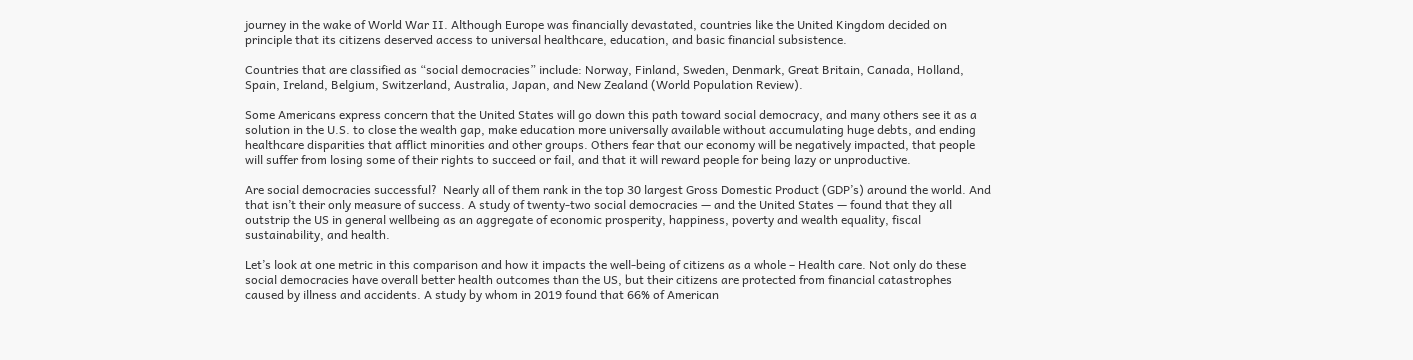journey in the wake of World War II. Although Europe was financially devastated, countries like the United Kingdom decided on principle that its citizens deserved access to universal healthcare, education, and basic financial subsistence.

Countries that are classified as “social democracies” include: Norway, Finland, Sweden, Denmark, Great Britain, Canada, Holland, Spain, Ireland, Belgium, Switzerland, Australia, Japan, and New Zealand (World Population Review).

Some Americans express concern that the United States will go down this path toward social democracy, and many others see it as a solution in the U.S. to close the wealth gap, make education more universally available without accumulating huge debts, and ending healthcare disparities that afflict minorities and other groups. Others fear that our economy will be negatively impacted, that people will suffer from losing some of their rights to succeed or fail, and that it will reward people for being lazy or unproductive.

Are social democracies successful?  Nearly all of them rank in the top 30 largest Gross Domestic Product (GDP’s) around the world. And that isn’t their only measure of success. A study of twenty-two social democracies — and the United States — found that they all outstrip the US in general wellbeing as an aggregate of economic prosperity, happiness, poverty and wealth equality, fiscal sustainability, and health.

Let’s look at one metric in this comparison and how it impacts the well-being of citizens as a whole – Health care. Not only do these social democracies have overall better health outcomes than the US, but their citizens are protected from financial catastrophes caused by illness and accidents. A study by whom in 2019 found that 66% of American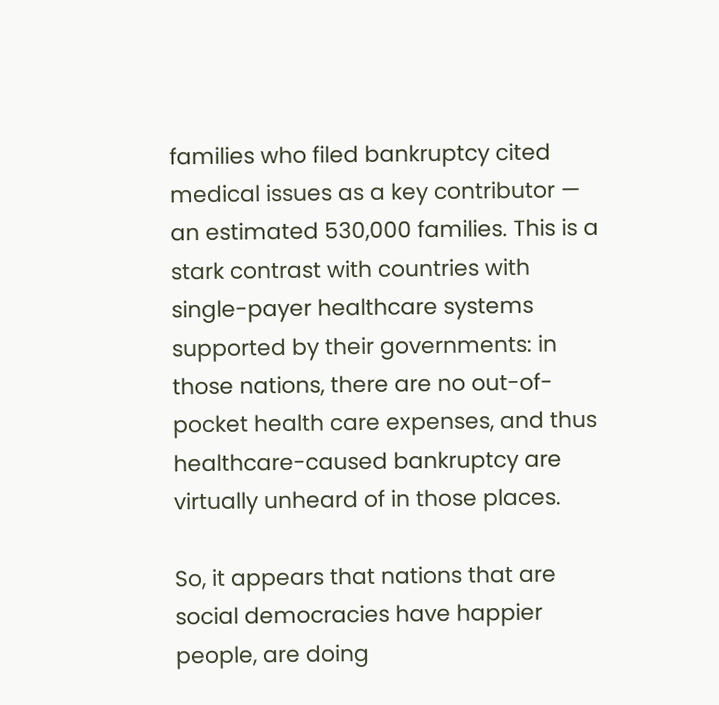families who filed bankruptcy cited medical issues as a key contributor — an estimated 530,000 families. This is a stark contrast with countries with single-payer healthcare systems supported by their governments: in those nations, there are no out-of-pocket health care expenses, and thus healthcare-caused bankruptcy are virtually unheard of in those places.

So, it appears that nations that are social democracies have happier people, are doing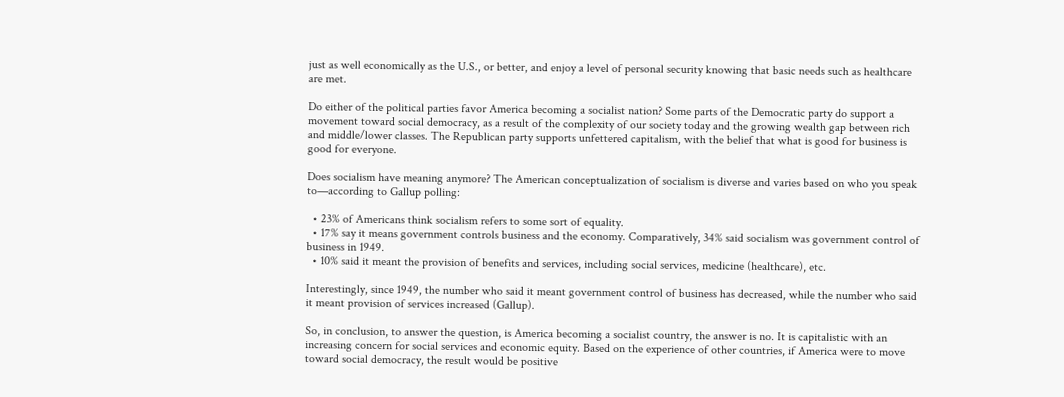just as well economically as the U.S., or better, and enjoy a level of personal security knowing that basic needs such as healthcare are met.

Do either of the political parties favor America becoming a socialist nation? Some parts of the Democratic party do support a movement toward social democracy, as a result of the complexity of our society today and the growing wealth gap between rich and middle/lower classes. The Republican party supports unfettered capitalism, with the belief that what is good for business is good for everyone.

Does socialism have meaning anymore? The American conceptualization of socialism is diverse and varies based on who you speak to—according to Gallup polling:

  • 23% of Americans think socialism refers to some sort of equality.
  • 17% say it means government controls business and the economy. Comparatively, 34% said socialism was government control of business in 1949.
  • 10% said it meant the provision of benefits and services, including social services, medicine (healthcare), etc.

Interestingly, since 1949, the number who said it meant government control of business has decreased, while the number who said it meant provision of services increased (Gallup).

So, in conclusion, to answer the question, is America becoming a socialist country, the answer is no. It is capitalistic with an increasing concern for social services and economic equity. Based on the experience of other countries, if America were to move toward social democracy, the result would be positive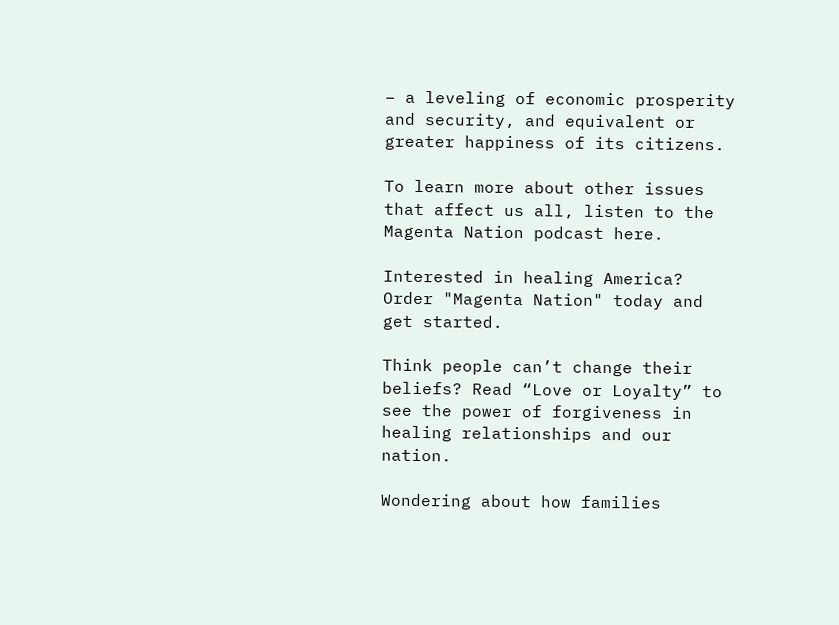– a leveling of economic prosperity and security, and equivalent or greater happiness of its citizens.

To learn more about other issues that affect us all, listen to the Magenta Nation podcast here.

Interested in healing America? Order "Magenta Nation" today and get started.

Think people can’t change their beliefs? Read “Love or Loyalty” to see the power of forgiveness in healing relationships and our nation.

Wondering about how families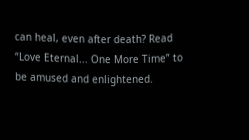can heal, even after death? Read “Love Eternal... One More Time” to be amused and enlightened.